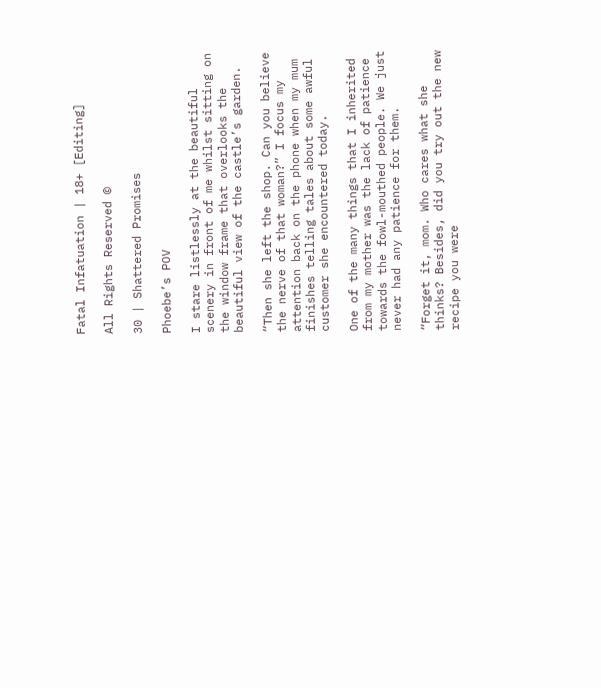Fatal Infatuation | 18+ [Editing]

All Rights Reserved ©

30 | Shattered Promises

Phoebe’s POV

I stare listlessly at the beautiful scenery in front of me whilst sitting on the window frame that overlooks the beautiful view of the castle’s garden.

“Then she left the shop. Can you believe the nerve of that woman?” I focus my attention back on the phone when my mum finishes telling tales about some awful customer she encountered today.

One of the many things that I inherited from my mother was the lack of patience towards the fowl-mouthed people. We just never had any patience for them.

“Forget it, mom. Who cares what she thinks? Besides, did you try out the new recipe you were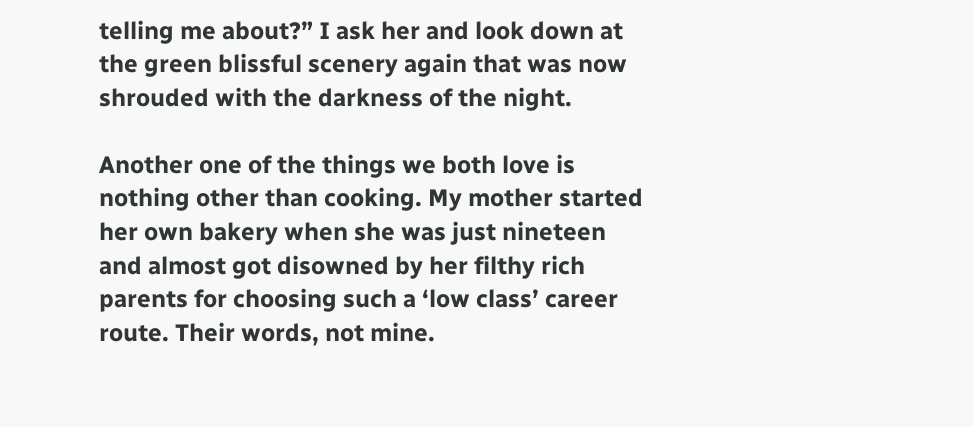telling me about?” I ask her and look down at the green blissful scenery again that was now shrouded with the darkness of the night.

Another one of the things we both love is nothing other than cooking. My mother started her own bakery when she was just nineteen and almost got disowned by her filthy rich parents for choosing such a ‘low class’ career route. Their words, not mine.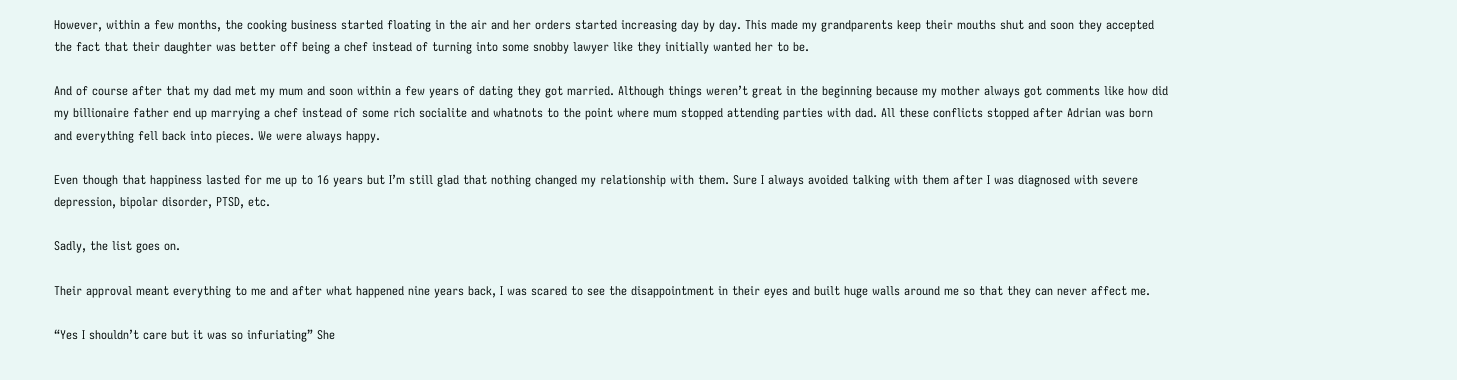However, within a few months, the cooking business started floating in the air and her orders started increasing day by day. This made my grandparents keep their mouths shut and soon they accepted the fact that their daughter was better off being a chef instead of turning into some snobby lawyer like they initially wanted her to be.

And of course after that my dad met my mum and soon within a few years of dating they got married. Although things weren’t great in the beginning because my mother always got comments like how did my billionaire father end up marrying a chef instead of some rich socialite and whatnots to the point where mum stopped attending parties with dad. All these conflicts stopped after Adrian was born and everything fell back into pieces. We were always happy.

Even though that happiness lasted for me up to 16 years but I’m still glad that nothing changed my relationship with them. Sure I always avoided talking with them after I was diagnosed with severe depression, bipolar disorder, PTSD, etc.

Sadly, the list goes on.

Their approval meant everything to me and after what happened nine years back, I was scared to see the disappointment in their eyes and built huge walls around me so that they can never affect me.

“Yes I shouldn’t care but it was so infuriating” She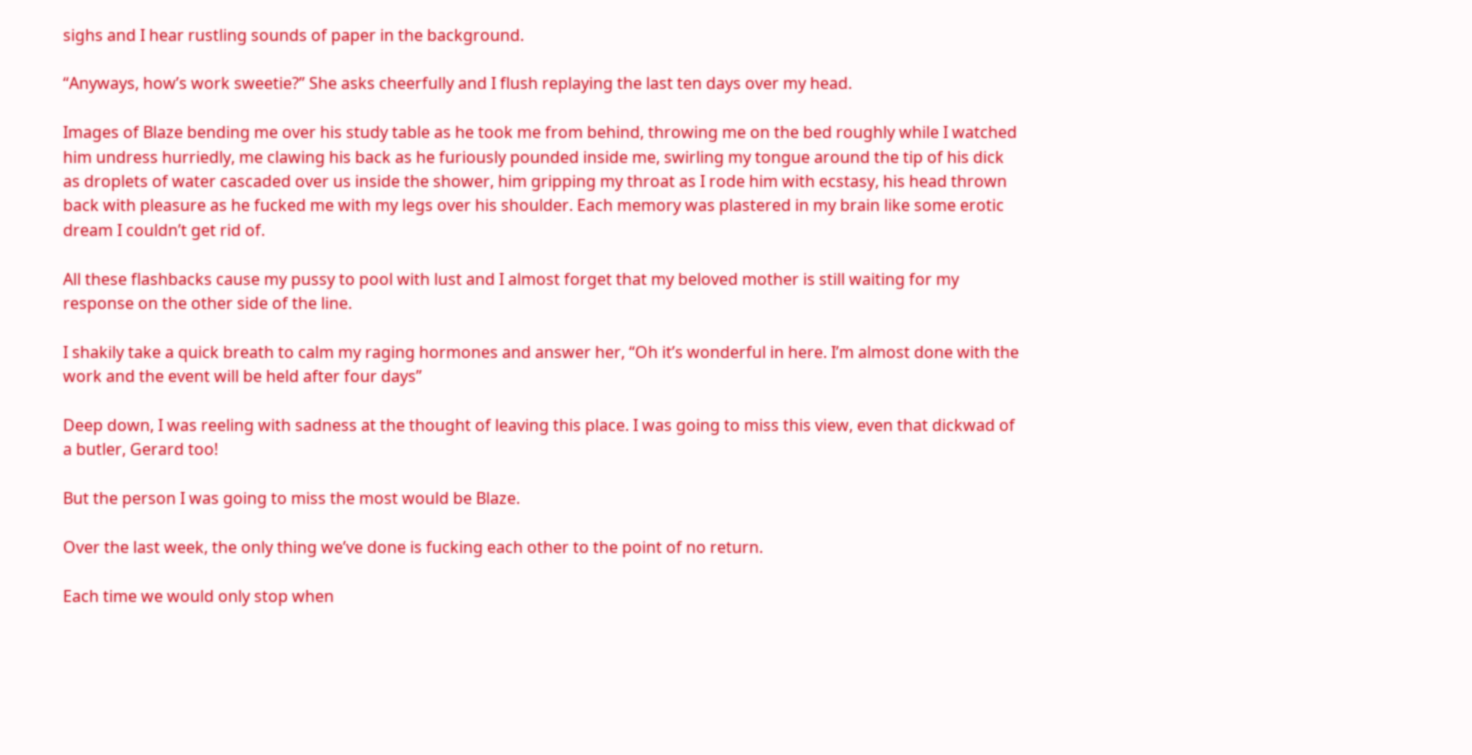sighs and I hear rustling sounds of paper in the background.

“Anyways, how’s work sweetie?” She asks cheerfully and I flush replaying the last ten days over my head.

Images of Blaze bending me over his study table as he took me from behind, throwing me on the bed roughly while I watched him undress hurriedly, me clawing his back as he furiously pounded inside me, swirling my tongue around the tip of his dick as droplets of water cascaded over us inside the shower, him gripping my throat as I rode him with ecstasy, his head thrown back with pleasure as he fucked me with my legs over his shoulder. Each memory was plastered in my brain like some erotic dream I couldn’t get rid of.

All these flashbacks cause my pussy to pool with lust and I almost forget that my beloved mother is still waiting for my response on the other side of the line.

I shakily take a quick breath to calm my raging hormones and answer her, “Oh it’s wonderful in here. I’m almost done with the work and the event will be held after four days”

Deep down, I was reeling with sadness at the thought of leaving this place. I was going to miss this view, even that dickwad of a butler, Gerard too!

But the person I was going to miss the most would be Blaze.

Over the last week, the only thing we’ve done is fucking each other to the point of no return.

Each time we would only stop when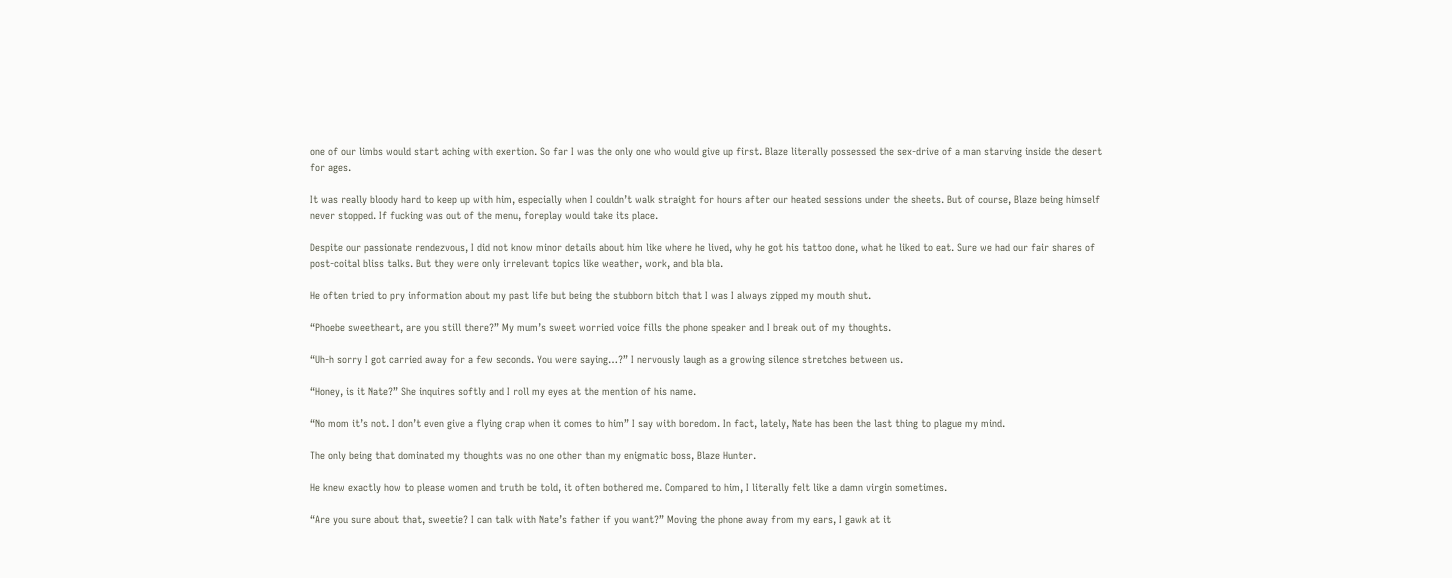one of our limbs would start aching with exertion. So far I was the only one who would give up first. Blaze literally possessed the sex-drive of a man starving inside the desert for ages.

It was really bloody hard to keep up with him, especially when I couldn’t walk straight for hours after our heated sessions under the sheets. But of course, Blaze being himself never stopped. If fucking was out of the menu, foreplay would take its place.

Despite our passionate rendezvous, I did not know minor details about him like where he lived, why he got his tattoo done, what he liked to eat. Sure we had our fair shares of post-coital bliss talks. But they were only irrelevant topics like weather, work, and bla bla.

He often tried to pry information about my past life but being the stubborn bitch that I was I always zipped my mouth shut.

“Phoebe sweetheart, are you still there?” My mum’s sweet worried voice fills the phone speaker and I break out of my thoughts.

“Uh-h sorry I got carried away for a few seconds. You were saying…?” I nervously laugh as a growing silence stretches between us.

“Honey, is it Nate?” She inquires softly and I roll my eyes at the mention of his name.

“No mom it’s not. I don’t even give a flying crap when it comes to him” I say with boredom. In fact, lately, Nate has been the last thing to plague my mind.

The only being that dominated my thoughts was no one other than my enigmatic boss, Blaze Hunter.

He knew exactly how to please women and truth be told, it often bothered me. Compared to him, I literally felt like a damn virgin sometimes.

“Are you sure about that, sweetie? I can talk with Nate’s father if you want?” Moving the phone away from my ears, I gawk at it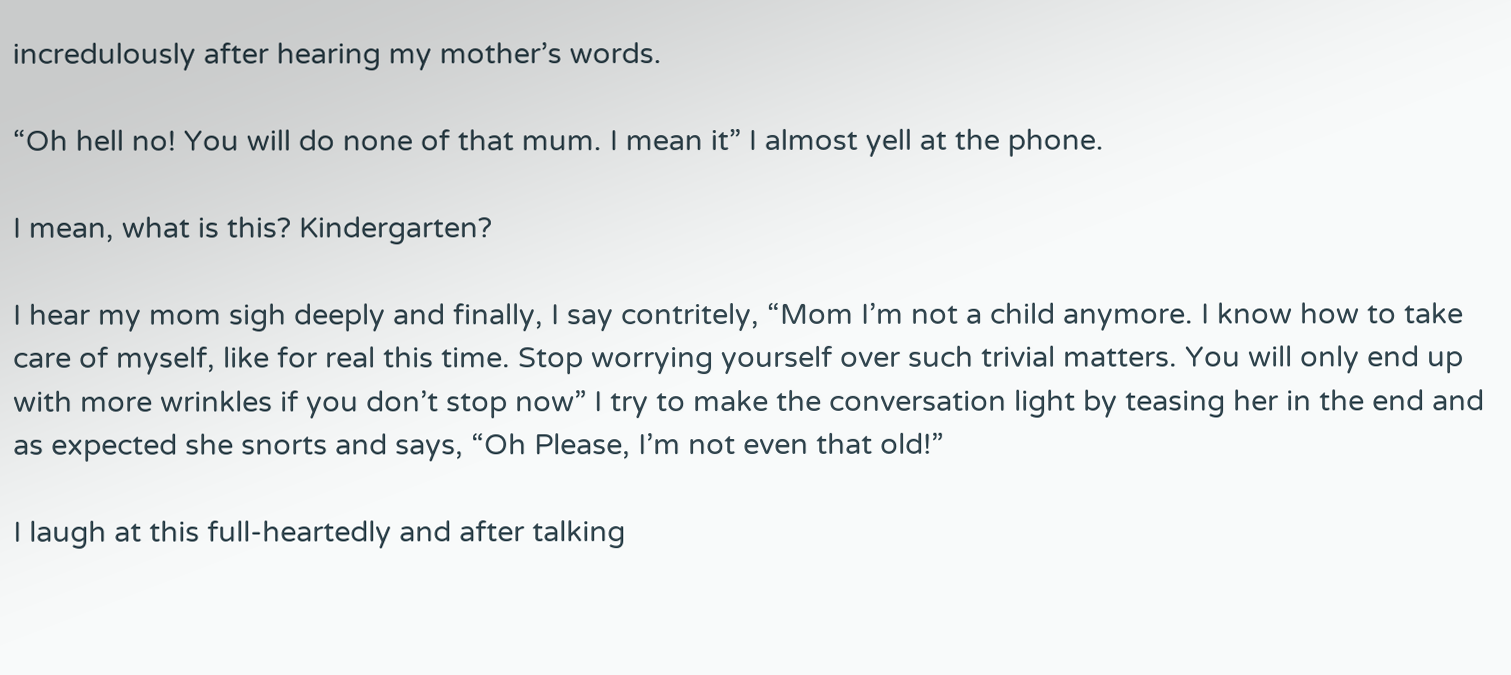incredulously after hearing my mother’s words.

“Oh hell no! You will do none of that mum. I mean it” I almost yell at the phone.

I mean, what is this? Kindergarten?

I hear my mom sigh deeply and finally, I say contritely, “Mom I’m not a child anymore. I know how to take care of myself, like for real this time. Stop worrying yourself over such trivial matters. You will only end up with more wrinkles if you don’t stop now” I try to make the conversation light by teasing her in the end and as expected she snorts and says, “Oh Please, I’m not even that old!”

I laugh at this full-heartedly and after talking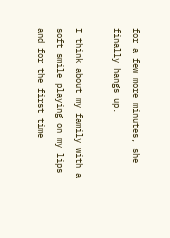for a few more minutes, she finally hangs up.

I think about my family with a soft smile playing on my lips and for the first time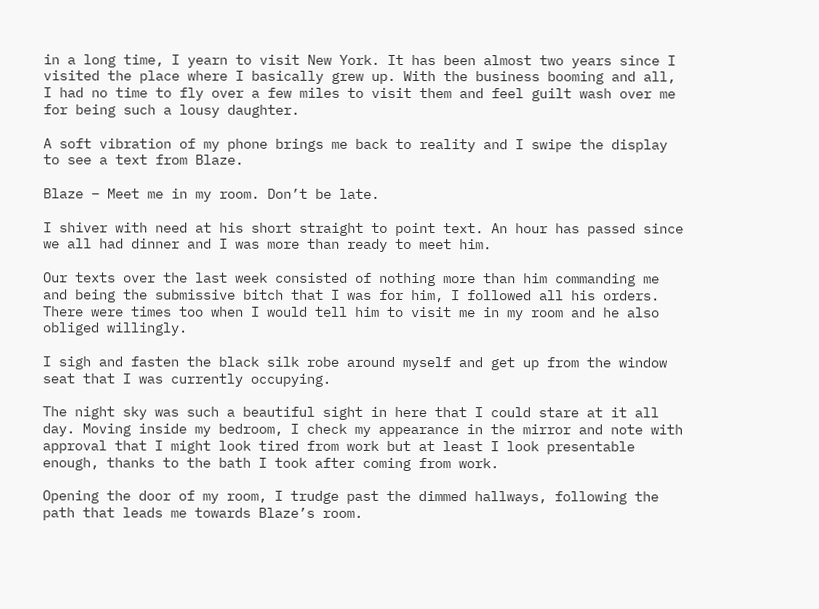in a long time, I yearn to visit New York. It has been almost two years since I visited the place where I basically grew up. With the business booming and all, I had no time to fly over a few miles to visit them and feel guilt wash over me for being such a lousy daughter.

A soft vibration of my phone brings me back to reality and I swipe the display to see a text from Blaze.

Blaze – Meet me in my room. Don’t be late.

I shiver with need at his short straight to point text. An hour has passed since we all had dinner and I was more than ready to meet him.

Our texts over the last week consisted of nothing more than him commanding me and being the submissive bitch that I was for him, I followed all his orders. There were times too when I would tell him to visit me in my room and he also obliged willingly.

I sigh and fasten the black silk robe around myself and get up from the window seat that I was currently occupying.

The night sky was such a beautiful sight in here that I could stare at it all day. Moving inside my bedroom, I check my appearance in the mirror and note with approval that I might look tired from work but at least I look presentable enough, thanks to the bath I took after coming from work.

Opening the door of my room, I trudge past the dimmed hallways, following the path that leads me towards Blaze’s room.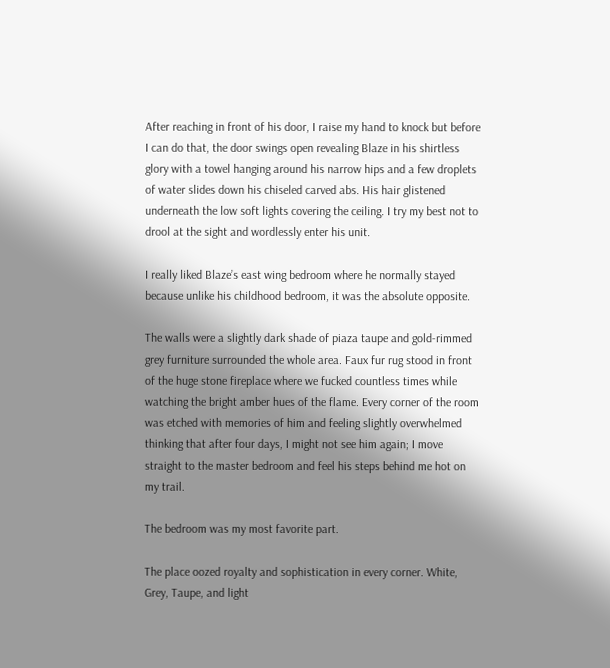After reaching in front of his door, I raise my hand to knock but before I can do that, the door swings open revealing Blaze in his shirtless glory with a towel hanging around his narrow hips and a few droplets of water slides down his chiseled carved abs. His hair glistened underneath the low soft lights covering the ceiling. I try my best not to drool at the sight and wordlessly enter his unit.

I really liked Blaze’s east wing bedroom where he normally stayed because unlike his childhood bedroom, it was the absolute opposite.

The walls were a slightly dark shade of piaza taupe and gold-rimmed grey furniture surrounded the whole area. Faux fur rug stood in front of the huge stone fireplace where we fucked countless times while watching the bright amber hues of the flame. Every corner of the room was etched with memories of him and feeling slightly overwhelmed thinking that after four days, I might not see him again; I move straight to the master bedroom and feel his steps behind me hot on my trail.

The bedroom was my most favorite part.

The place oozed royalty and sophistication in every corner. White, Grey, Taupe, and light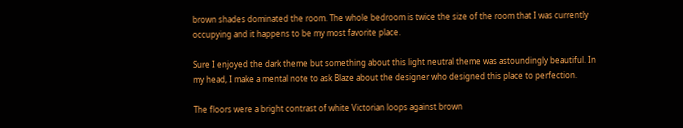brown shades dominated the room. The whole bedroom is twice the size of the room that I was currently occupying and it happens to be my most favorite place.

Sure I enjoyed the dark theme but something about this light neutral theme was astoundingly beautiful. In my head, I make a mental note to ask Blaze about the designer who designed this place to perfection.

The floors were a bright contrast of white Victorian loops against brown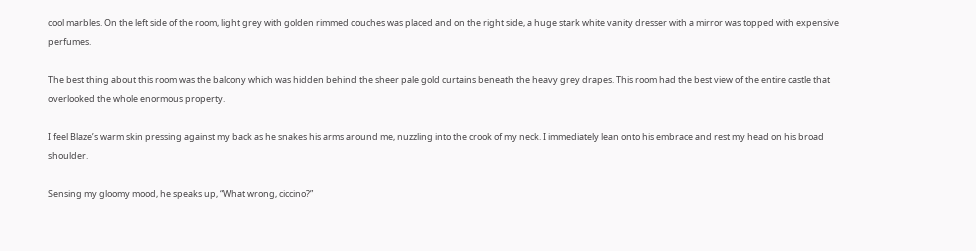cool marbles. On the left side of the room, light grey with golden rimmed couches was placed and on the right side, a huge stark white vanity dresser with a mirror was topped with expensive perfumes.

The best thing about this room was the balcony which was hidden behind the sheer pale gold curtains beneath the heavy grey drapes. This room had the best view of the entire castle that overlooked the whole enormous property.

I feel Blaze’s warm skin pressing against my back as he snakes his arms around me, nuzzling into the crook of my neck. I immediately lean onto his embrace and rest my head on his broad shoulder.

Sensing my gloomy mood, he speaks up, “What wrong, ciccino?”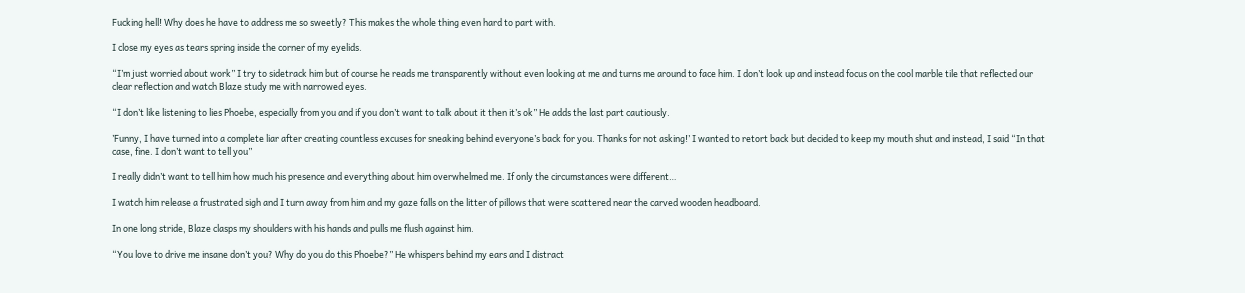Fucking hell! Why does he have to address me so sweetly? This makes the whole thing even hard to part with.

I close my eyes as tears spring inside the corner of my eyelids.

“I’m just worried about work” I try to sidetrack him but of course he reads me transparently without even looking at me and turns me around to face him. I don’t look up and instead focus on the cool marble tile that reflected our clear reflection and watch Blaze study me with narrowed eyes.

“I don’t like listening to lies Phoebe, especially from you and if you don’t want to talk about it then it’s ok” He adds the last part cautiously.

’Funny, I have turned into a complete liar after creating countless excuses for sneaking behind everyone’s back for you. Thanks for not asking!’ I wanted to retort back but decided to keep my mouth shut and instead, I said “In that case, fine. I don’t want to tell you”

I really didn’t want to tell him how much his presence and everything about him overwhelmed me. If only the circumstances were different…

I watch him release a frustrated sigh and I turn away from him and my gaze falls on the litter of pillows that were scattered near the carved wooden headboard.

In one long stride, Blaze clasps my shoulders with his hands and pulls me flush against him.

“You love to drive me insane don’t you? Why do you do this Phoebe?” He whispers behind my ears and I distract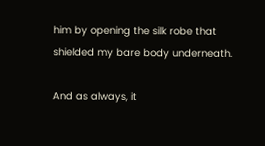him by opening the silk robe that shielded my bare body underneath.

And as always, it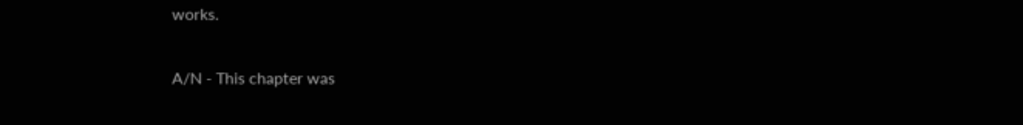works.

A/N - This chapter was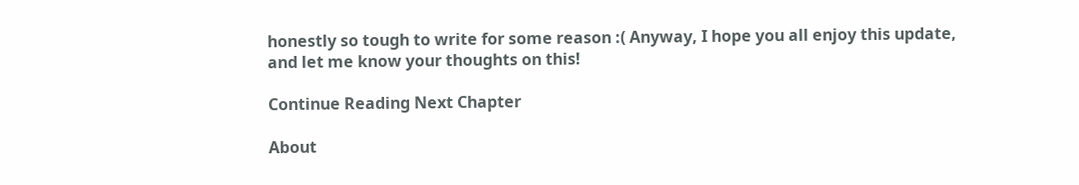honestly so tough to write for some reason :( Anyway, I hope you all enjoy this update, and let me know your thoughts on this!

Continue Reading Next Chapter

About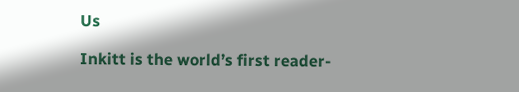Us

Inkitt is the world’s first reader-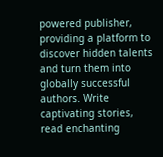powered publisher, providing a platform to discover hidden talents and turn them into globally successful authors. Write captivating stories, read enchanting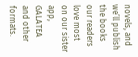novels, and we’ll publish the books our readers love most on our sister app, GALATEA and other formats.